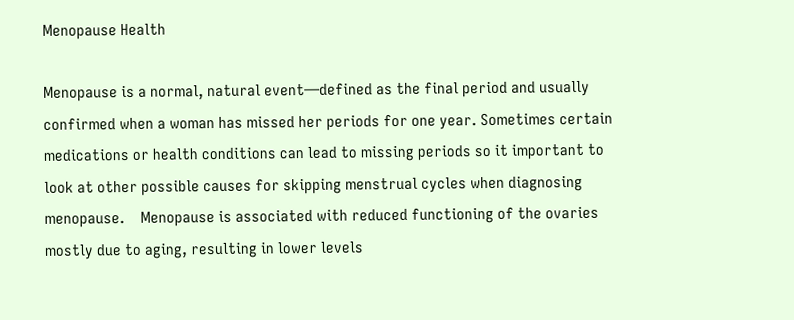Menopause Health

Menopause is a normal, natural event—defined as the final period and usually confirmed when a woman has missed her periods for one year. Sometimes certain medications or health conditions can lead to missing periods so it important to look at other possible causes for skipping menstrual cycles when diagnosing menopause.    Menopause is associated with reduced functioning of the ovaries mostly due to aging, resulting in lower levels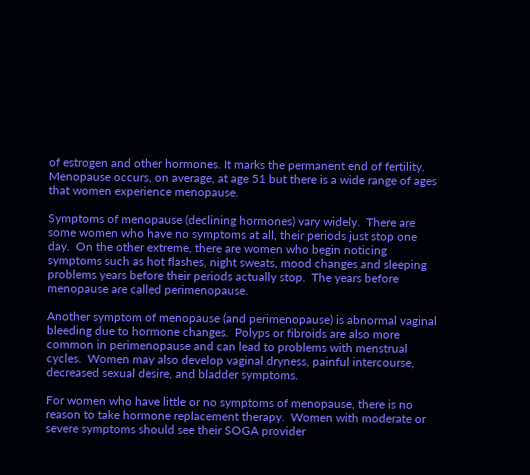of estrogen and other hormones. It marks the permanent end of fertility. Menopause occurs, on average, at age 51 but there is a wide range of ages that women experience menopause.

Symptoms of menopause (declining hormones) vary widely.  There are some women who have no symptoms at all, their periods just stop one day.  On the other extreme, there are women who begin noticing symptoms such as hot flashes, night sweats, mood changes and sleeping problems years before their periods actually stop.  The years before menopause are called perimenopause.

Another symptom of menopause (and perimenopause) is abnormal vaginal bleeding due to hormone changes.  Polyps or fibroids are also more common in perimenopause and can lead to problems with menstrual cycles.  Women may also develop vaginal dryness, painful intercourse, decreased sexual desire, and bladder symptoms.

For women who have little or no symptoms of menopause, there is no reason to take hormone replacement therapy.  Women with moderate or severe symptoms should see their SOGA provider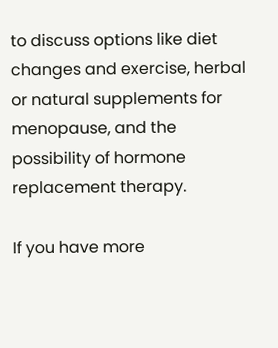to discuss options like diet changes and exercise, herbal or natural supplements for menopause, and the possibility of hormone replacement therapy.

If you have more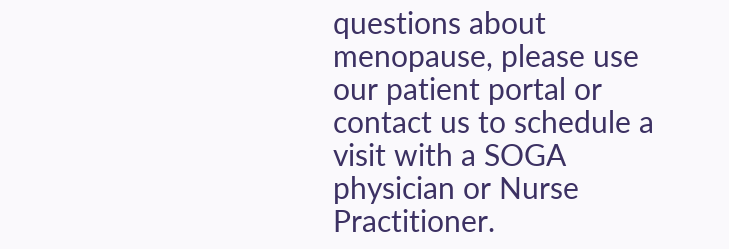questions about menopause, please use our patient portal or contact us to schedule a visit with a SOGA physician or Nurse Practitioner.